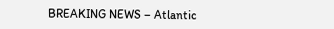BREAKING NEWS – Atlantic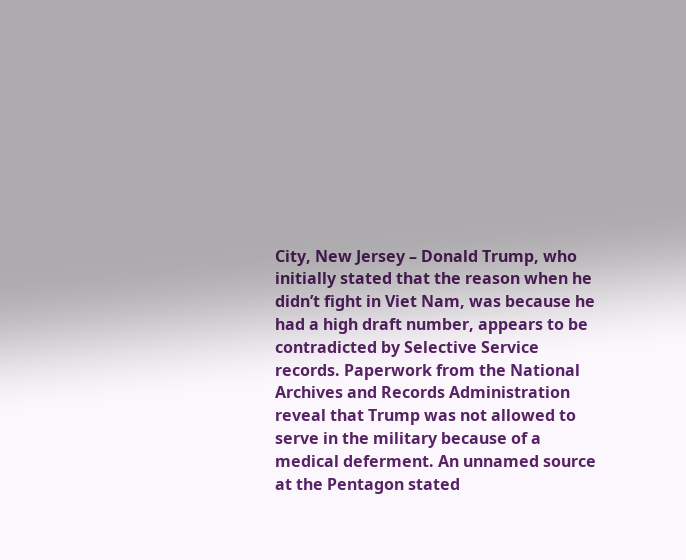City, New Jersey – Donald Trump, who initially stated that the reason when he didn’t fight in Viet Nam, was because he had a high draft number, appears to be contradicted by Selective Service records. Paperwork from the National Archives and Records Administration reveal that Trump was not allowed to serve in the military because of a medical deferment. An unnamed source at the Pentagon stated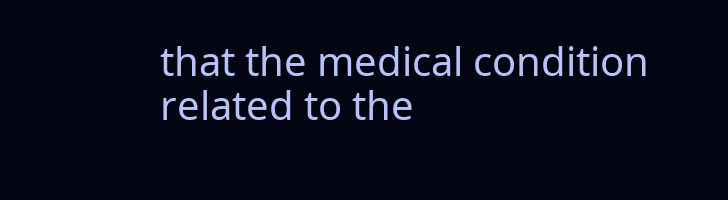that the medical condition related to the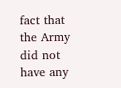fact that the Army did not have any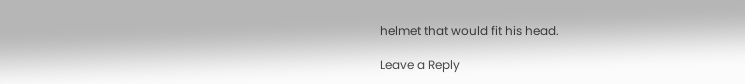helmet that would fit his head.

Leave a Reply